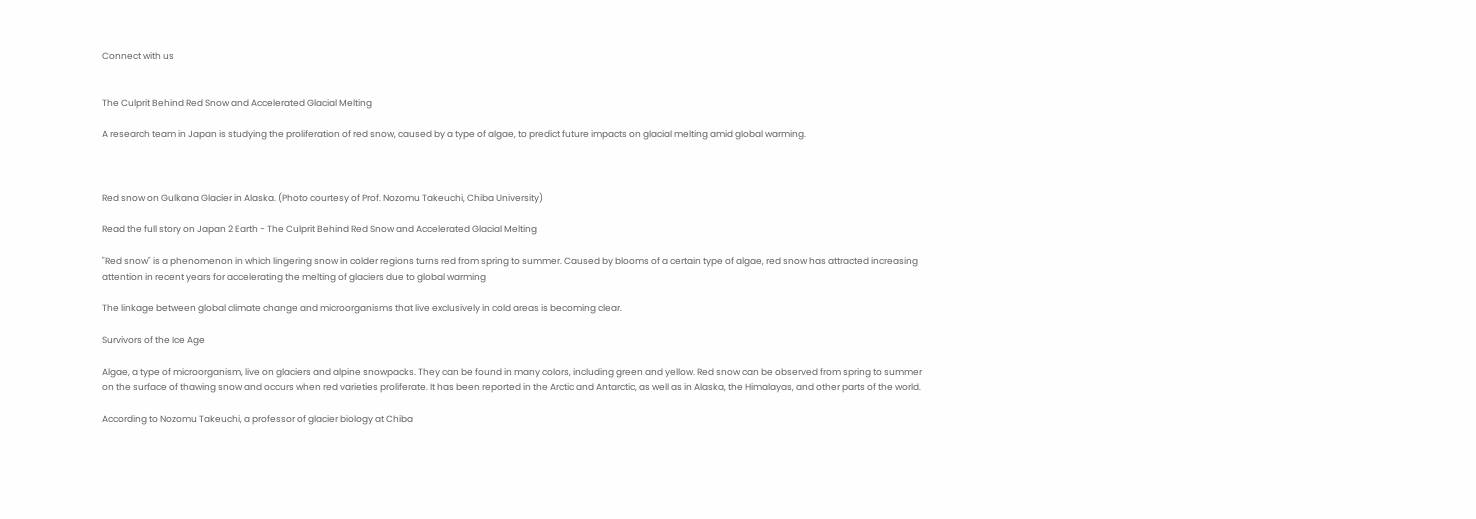Connect with us


The Culprit Behind Red Snow and Accelerated Glacial Melting

A research team in Japan is studying the proliferation of red snow, caused by a type of algae, to predict future impacts on glacial melting amid global warming.



Red snow on Gulkana Glacier in Alaska. (Photo courtesy of Prof. Nozomu Takeuchi, Chiba University)

Read the full story on Japan 2 Earth - The Culprit Behind Red Snow and Accelerated Glacial Melting

"Red snow" is a phenomenon in which lingering snow in colder regions turns red from spring to summer. Caused by blooms of a certain type of algae, red snow has attracted increasing attention in recent years for accelerating the melting of glaciers due to global warming

The linkage between global climate change and microorganisms that live exclusively in cold areas is becoming clear.

Survivors of the Ice Age

Algae, a type of microorganism, live on glaciers and alpine snowpacks. They can be found in many colors, including green and yellow. Red snow can be observed from spring to summer on the surface of thawing snow and occurs when red varieties proliferate. It has been reported in the Arctic and Antarctic, as well as in Alaska, the Himalayas, and other parts of the world.

According to Nozomu Takeuchi, a professor of glacier biology at Chiba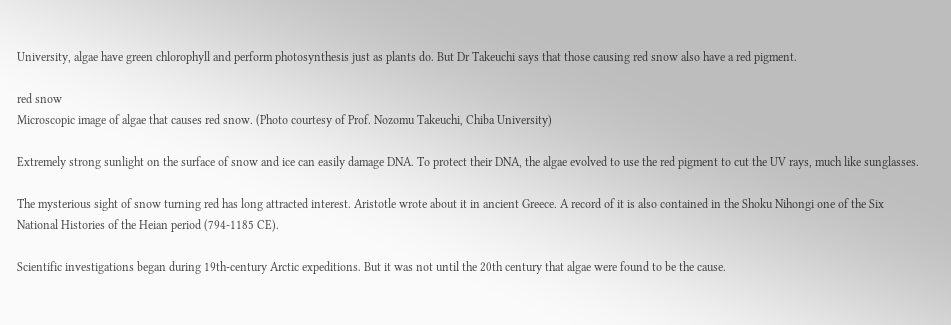University, algae have green chlorophyll and perform photosynthesis just as plants do. But Dr Takeuchi says that those causing red snow also have a red pigment.

red snow
Microscopic image of algae that causes red snow. (Photo courtesy of Prof. Nozomu Takeuchi, Chiba University)

Extremely strong sunlight on the surface of snow and ice can easily damage DNA. To protect their DNA, the algae evolved to use the red pigment to cut the UV rays, much like sunglasses.

The mysterious sight of snow turning red has long attracted interest. Aristotle wrote about it in ancient Greece. A record of it is also contained in the Shoku Nihongi one of the Six National Histories of the Heian period (794-1185 CE).

Scientific investigations began during 19th-century Arctic expeditions. But it was not until the 20th century that algae were found to be the cause.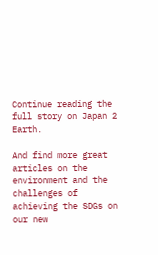Continue reading the full story on Japan 2 Earth.

And find more great articles on the environment and the challenges of achieving the SDGs on our new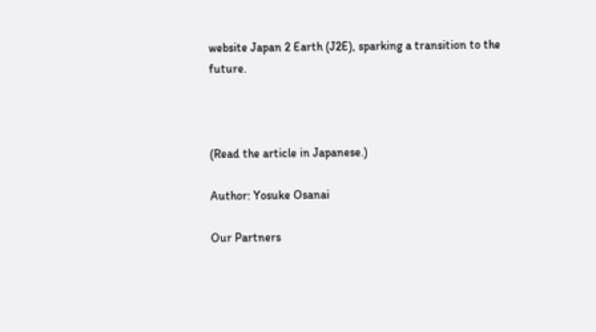website Japan 2 Earth (J2E), sparking a transition to the future.



(Read the article in Japanese.)

Author: Yosuke Osanai

Our Partners